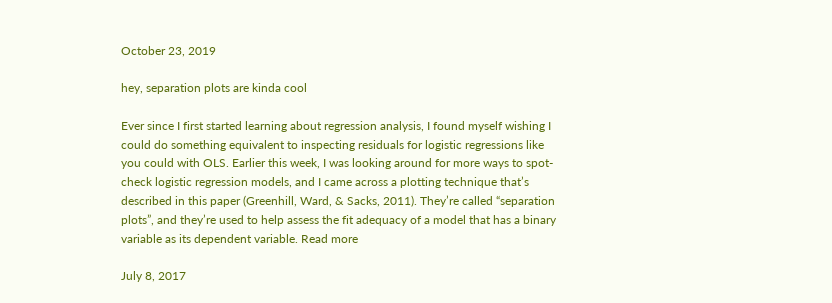October 23, 2019

hey, separation plots are kinda cool

Ever since I first started learning about regression analysis, I found myself wishing I could do something equivalent to inspecting residuals for logistic regressions like you could with OLS. Earlier this week, I was looking around for more ways to spot-check logistic regression models, and I came across a plotting technique that’s described in this paper (Greenhill, Ward, & Sacks, 2011). They’re called “separation plots”, and they’re used to help assess the fit adequacy of a model that has a binary variable as its dependent variable. Read more

July 8, 2017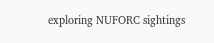exploring NUFORC sightings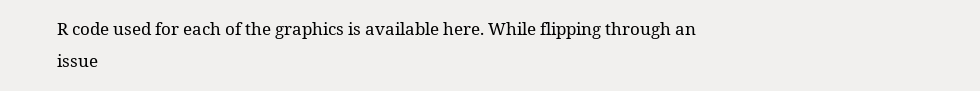R code used for each of the graphics is available here. While flipping through an issue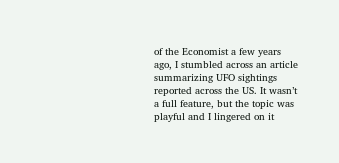of the Economist a few years ago, I stumbled across an article summarizing UFO sightings reported across the US. It wasn’t a full feature, but the topic was playful and I lingered on it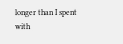longer than I spent with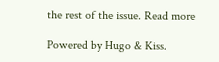the rest of the issue. Read more

Powered by Hugo & Kiss.